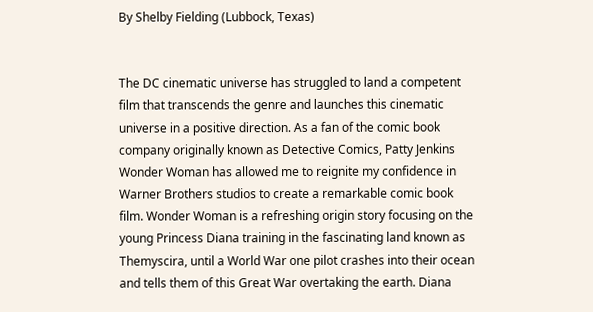By Shelby Fielding (Lubbock, Texas)


The DC cinematic universe has struggled to land a competent film that transcends the genre and launches this cinematic universe in a positive direction. As a fan of the comic book company originally known as Detective Comics, Patty Jenkins Wonder Woman has allowed me to reignite my confidence in Warner Brothers studios to create a remarkable comic book film. Wonder Woman is a refreshing origin story focusing on the young Princess Diana training in the fascinating land known as Themyscira, until a World War one pilot crashes into their ocean and tells them of this Great War overtaking the earth. Diana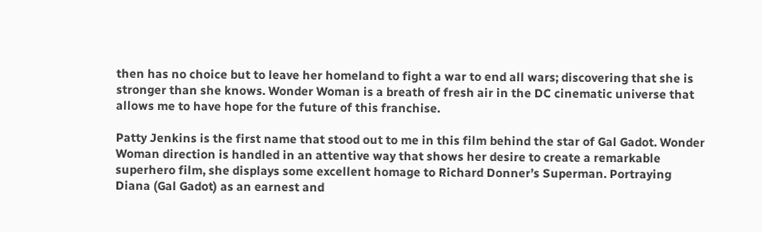then has no choice but to leave her homeland to fight a war to end all wars; discovering that she is stronger than she knows. Wonder Woman is a breath of fresh air in the DC cinematic universe that allows me to have hope for the future of this franchise.

Patty Jenkins is the first name that stood out to me in this film behind the star of Gal Gadot. Wonder Woman direction is handled in an attentive way that shows her desire to create a remarkable superhero film, she displays some excellent homage to Richard Donner’s Superman. Portraying Diana (Gal Gadot) as an earnest and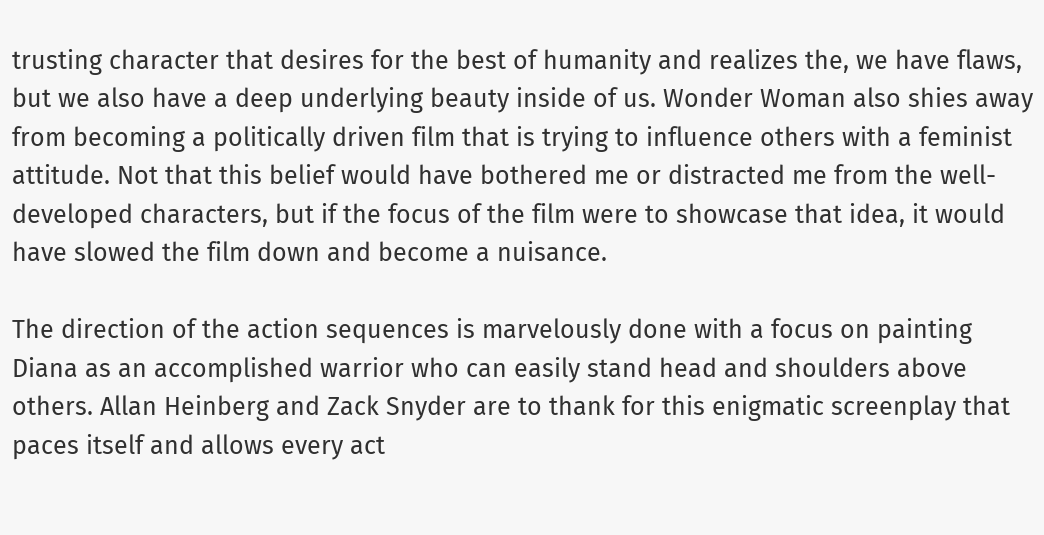trusting character that desires for the best of humanity and realizes the, we have flaws, but we also have a deep underlying beauty inside of us. Wonder Woman also shies away from becoming a politically driven film that is trying to influence others with a feminist attitude. Not that this belief would have bothered me or distracted me from the well-developed characters, but if the focus of the film were to showcase that idea, it would have slowed the film down and become a nuisance.

The direction of the action sequences is marvelously done with a focus on painting Diana as an accomplished warrior who can easily stand head and shoulders above others. Allan Heinberg and Zack Snyder are to thank for this enigmatic screenplay that paces itself and allows every act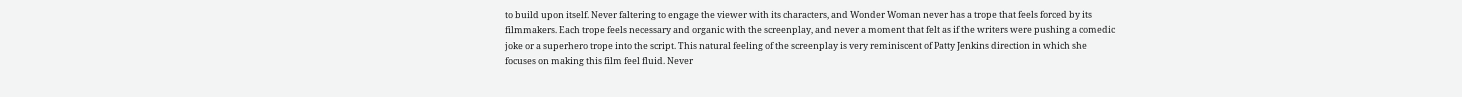to build upon itself. Never faltering to engage the viewer with its characters, and Wonder Woman never has a trope that feels forced by its filmmakers. Each trope feels necessary and organic with the screenplay, and never a moment that felt as if the writers were pushing a comedic joke or a superhero trope into the script. This natural feeling of the screenplay is very reminiscent of Patty Jenkins direction in which she focuses on making this film feel fluid. Never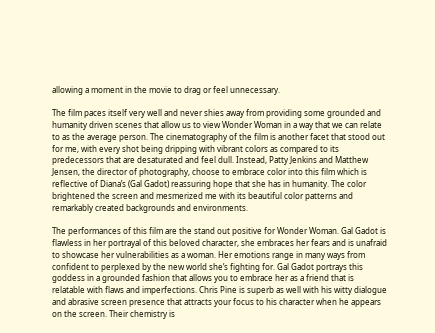allowing a moment in the movie to drag or feel unnecessary.

The film paces itself very well and never shies away from providing some grounded and humanity driven scenes that allow us to view Wonder Woman in a way that we can relate to as the average person. The cinematography of the film is another facet that stood out for me, with every shot being dripping with vibrant colors as compared to its predecessors that are desaturated and feel dull. Instead, Patty Jenkins and Matthew Jensen, the director of photography, choose to embrace color into this film which is reflective of Diana’s (Gal Gadot) reassuring hope that she has in humanity. The color brightened the screen and mesmerized me with its beautiful color patterns and remarkably created backgrounds and environments.

The performances of this film are the stand out positive for Wonder Woman. Gal Gadot is flawless in her portrayal of this beloved character, she embraces her fears and is unafraid to showcase her vulnerabilities as a woman. Her emotions range in many ways from confident to perplexed by the new world she’s fighting for. Gal Gadot portrays this goddess in a grounded fashion that allows you to embrace her as a friend that is relatable with flaws and imperfections. Chris Pine is superb as well with his witty dialogue and abrasive screen presence that attracts your focus to his character when he appears on the screen. Their chemistry is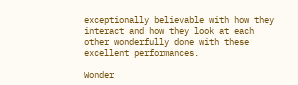exceptionally believable with how they interact and how they look at each other wonderfully done with these excellent performances.

Wonder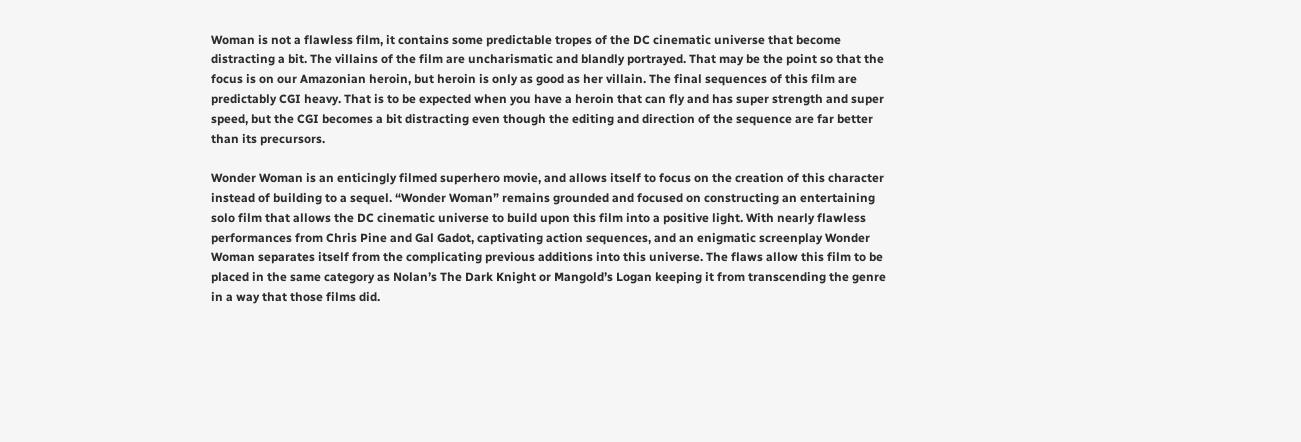Woman is not a flawless film, it contains some predictable tropes of the DC cinematic universe that become distracting a bit. The villains of the film are uncharismatic and blandly portrayed. That may be the point so that the focus is on our Amazonian heroin, but heroin is only as good as her villain. The final sequences of this film are predictably CGI heavy. That is to be expected when you have a heroin that can fly and has super strength and super speed, but the CGI becomes a bit distracting even though the editing and direction of the sequence are far better than its precursors.

Wonder Woman is an enticingly filmed superhero movie, and allows itself to focus on the creation of this character instead of building to a sequel. “Wonder Woman” remains grounded and focused on constructing an entertaining solo film that allows the DC cinematic universe to build upon this film into a positive light. With nearly flawless performances from Chris Pine and Gal Gadot, captivating action sequences, and an enigmatic screenplay Wonder Woman separates itself from the complicating previous additions into this universe. The flaws allow this film to be placed in the same category as Nolan’s The Dark Knight or Mangold’s Logan keeping it from transcending the genre in a way that those films did.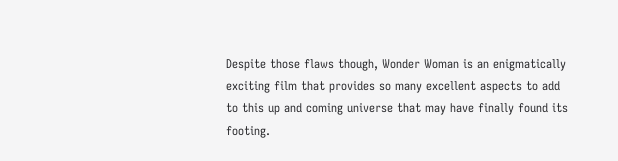Despite those flaws though, Wonder Woman is an enigmatically exciting film that provides so many excellent aspects to add to this up and coming universe that may have finally found its footing.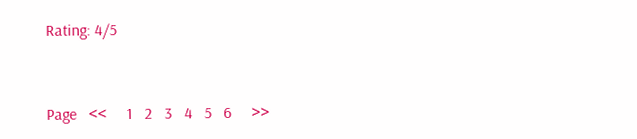Rating: 4/5



Page   <<     1   2   3   4   5   6     >>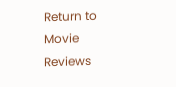Return to Movie Reviews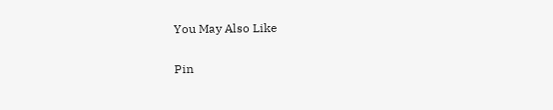You May Also Like

Pin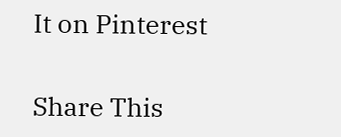It on Pinterest

Share This